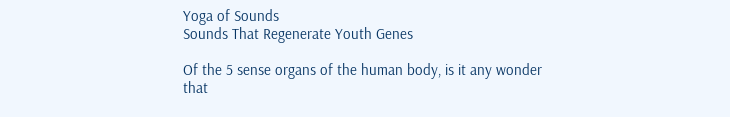Yoga of Sounds
Sounds That Regenerate Youth Genes

Of the 5 sense organs of the human body, is it any wonder that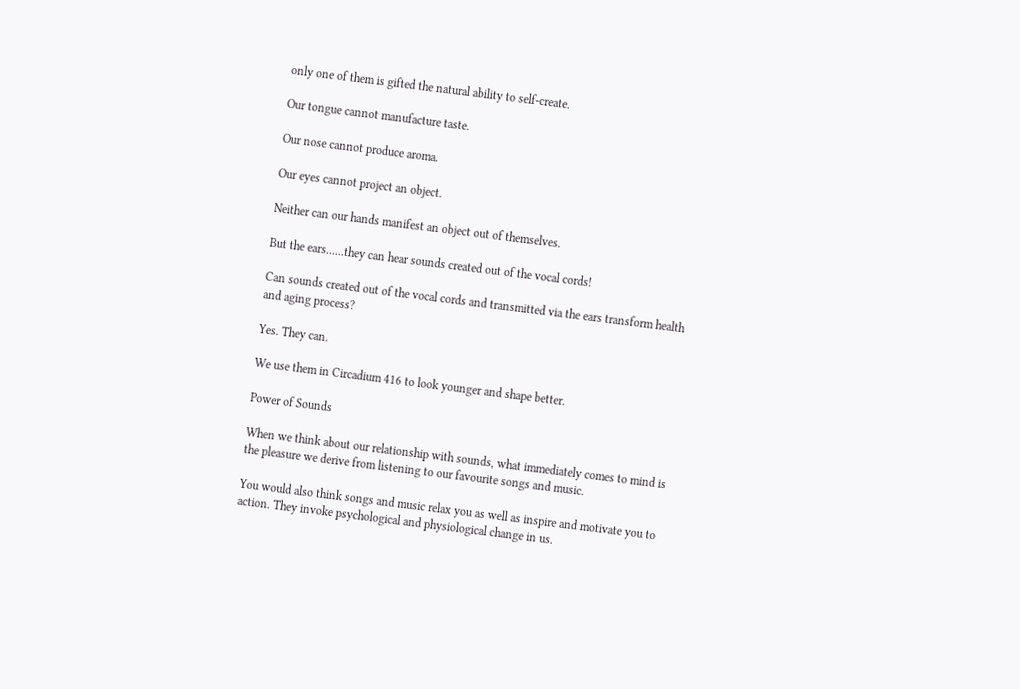only one of them is gifted the natural ability to self-create.

Our tongue cannot manufacture taste.

Our nose cannot produce aroma.

Our eyes cannot project an object.

Neither can our hands manifest an object out of themselves.

But the ears......they can hear sounds created out of the vocal cords!

Can sounds created out of the vocal cords and transmitted via the ears transform health and aging process?

Yes. They can.

We use them in Circadium 416 to look younger and shape better.

Power of Sounds

When we think about our relationship with sounds, what immediately comes to mind is the pleasure we derive from listening to our favourite songs and music.

You would also think songs and music relax you as well as inspire and motivate you to action. They invoke psychological and physiological change in us.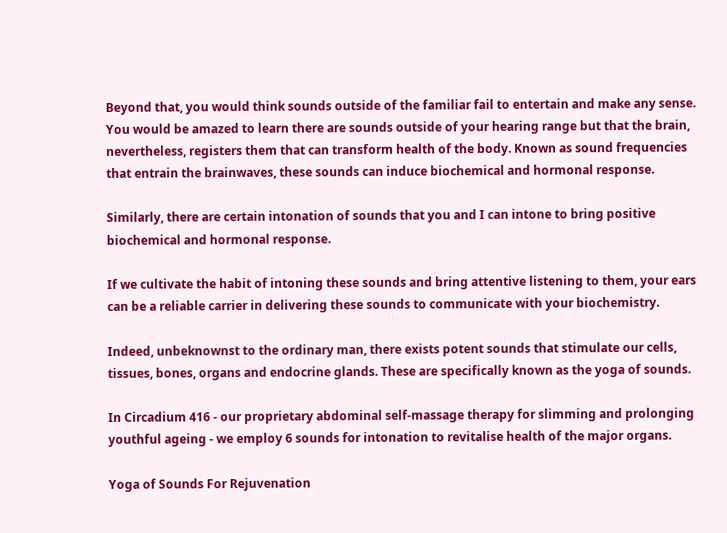Beyond that, you would think sounds outside of the familiar fail to entertain and make any sense. You would be amazed to learn there are sounds outside of your hearing range but that the brain, nevertheless, registers them that can transform health of the body. Known as sound frequencies that entrain the brainwaves, these sounds can induce biochemical and hormonal response.

Similarly, there are certain intonation of sounds that you and I can intone to bring positive biochemical and hormonal response.

If we cultivate the habit of intoning these sounds and bring attentive listening to them, your ears can be a reliable carrier in delivering these sounds to communicate with your biochemistry.

Indeed, unbeknownst to the ordinary man, there exists potent sounds that stimulate our cells, tissues, bones, organs and endocrine glands. These are specifically known as the yoga of sounds.

In Circadium 416 - our proprietary abdominal self-massage therapy for slimming and prolonging youthful ageing - we employ 6 sounds for intonation to revitalise health of the major organs.

Yoga of Sounds For Rejuvenation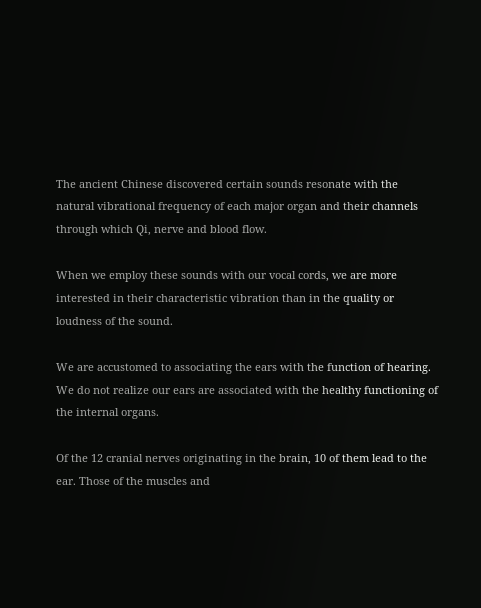The ancient Chinese discovered certain sounds resonate with the natural vibrational frequency of each major organ and their channels through which Qi, nerve and blood flow.

When we employ these sounds with our vocal cords, we are more interested in their characteristic vibration than in the quality or loudness of the sound.

We are accustomed to associating the ears with the function of hearing. We do not realize our ears are associated with the healthy functioning of the internal organs.

Of the 12 cranial nerves originating in the brain, 10 of them lead to the ear. Those of the muscles and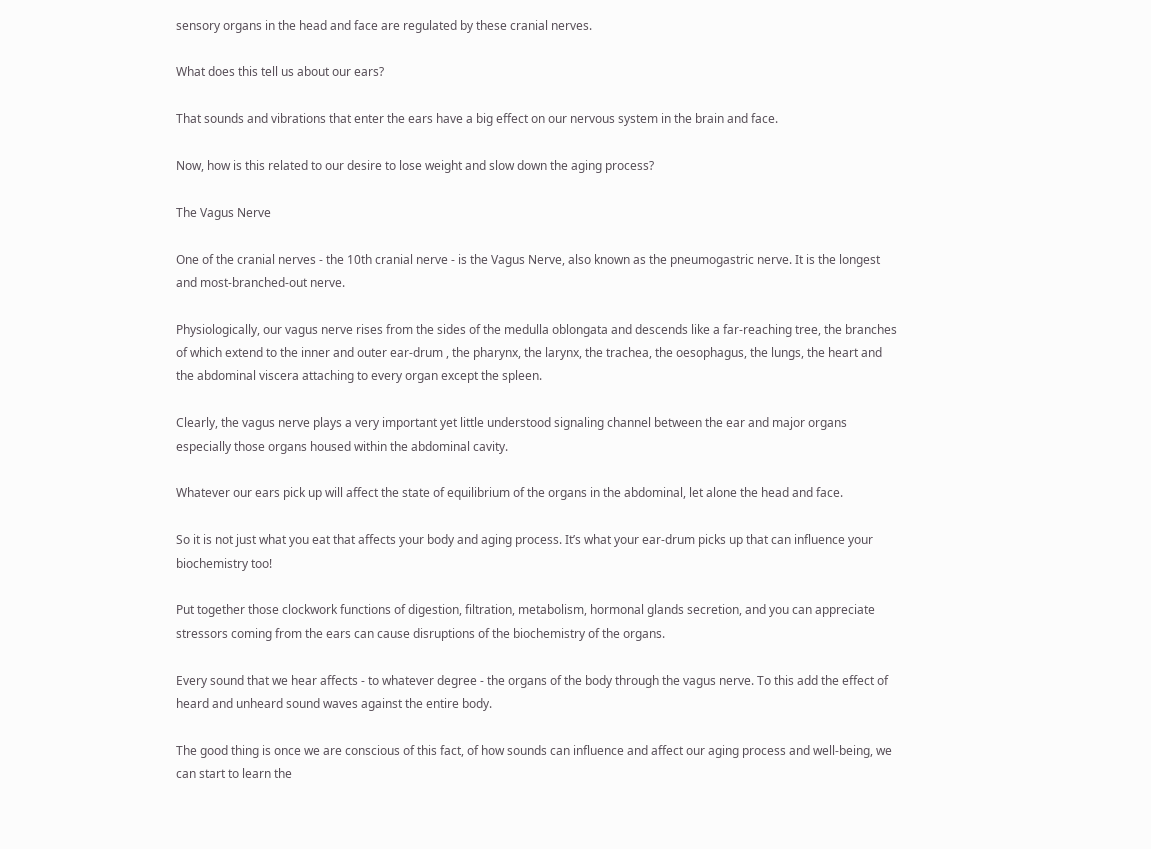sensory organs in the head and face are regulated by these cranial nerves.

What does this tell us about our ears?

That sounds and vibrations that enter the ears have a big effect on our nervous system in the brain and face.

Now, how is this related to our desire to lose weight and slow down the aging process?

The Vagus Nerve

One of the cranial nerves - the 10th cranial nerve - is the Vagus Nerve, also known as the pneumogastric nerve. It is the longest and most-branched-out nerve.

Physiologically, our vagus nerve rises from the sides of the medulla oblongata and descends like a far-reaching tree, the branches of which extend to the inner and outer ear-drum , the pharynx, the larynx, the trachea, the oesophagus, the lungs, the heart and the abdominal viscera attaching to every organ except the spleen.

Clearly, the vagus nerve plays a very important yet little understood signaling channel between the ear and major organs especially those organs housed within the abdominal cavity.

Whatever our ears pick up will affect the state of equilibrium of the organs in the abdominal, let alone the head and face.

So it is not just what you eat that affects your body and aging process. It’s what your ear-drum picks up that can influence your biochemistry too!

Put together those clockwork functions of digestion, filtration, metabolism, hormonal glands secretion, and you can appreciate stressors coming from the ears can cause disruptions of the biochemistry of the organs.

Every sound that we hear affects - to whatever degree - the organs of the body through the vagus nerve. To this add the effect of heard and unheard sound waves against the entire body.

The good thing is once we are conscious of this fact, of how sounds can influence and affect our aging process and well-being, we can start to learn the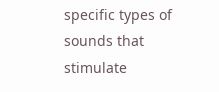specific types of sounds that stimulate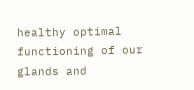healthy optimal functioning of our glands and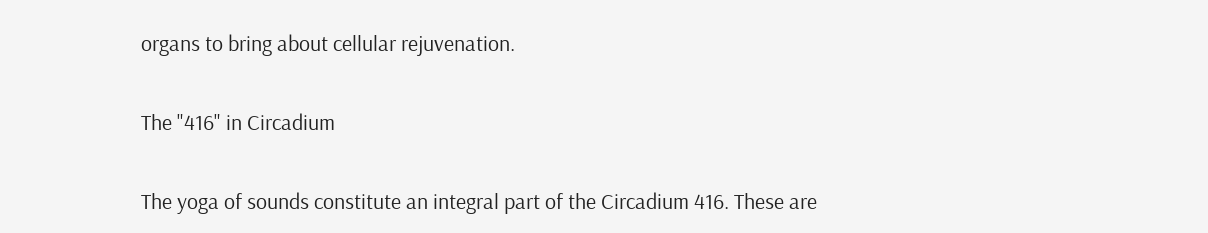organs to bring about cellular rejuvenation.

The "416" in Circadium

The yoga of sounds constitute an integral part of the Circadium 416. These are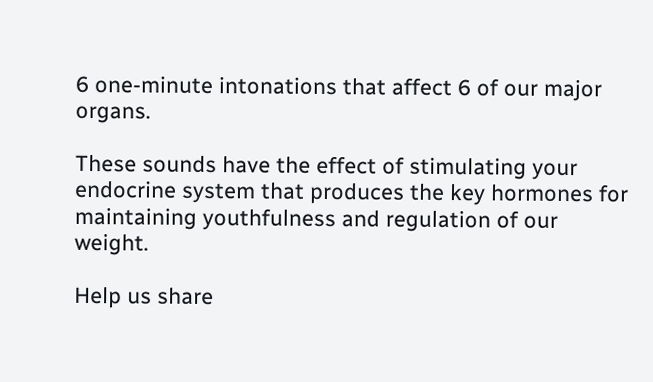6 one-minute intonations that affect 6 of our major organs.

These sounds have the effect of stimulating your endocrine system that produces the key hormones for maintaining youthfulness and regulation of our weight.

Help us share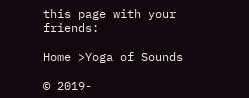this page with your friends:

Home >Yoga of Sounds

© 2019-